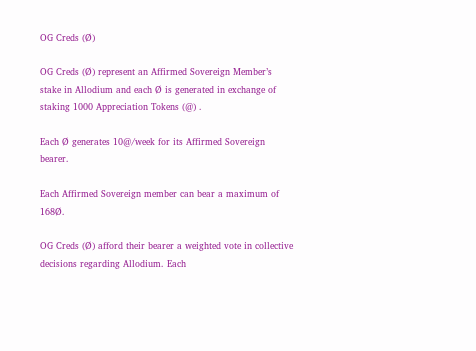OG Creds (Ø)

OG Creds (Ø) represent an Affirmed Sovereign Member’s stake in Allodium and each Ø is generated in exchange of staking 1000 Appreciation Tokens (@) .

Each Ø generates 10@/week for its Affirmed Sovereign bearer.

Each Affirmed Sovereign member can bear a maximum of 168Ø.

OG Creds (Ø) afford their bearer a weighted vote in collective decisions regarding Allodium. Each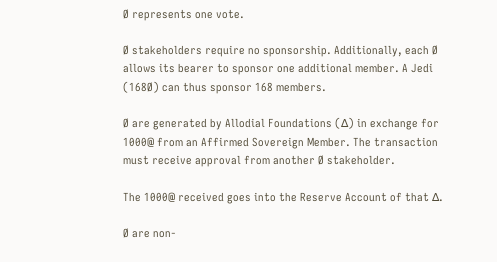Ø represents one vote.

Ø stakeholders require no sponsorship. Additionally, each Ø allows its bearer to sponsor one additional member. A Jedi (168Ø) can thus sponsor 168 members.

Ø are generated by Allodial Foundations (∆) in exchange for 1000@ from an Affirmed Sovereign Member. The transaction must receive approval from another Ø stakeholder.

The 1000@ received goes into the Reserve Account of that ∆.

Ø are non-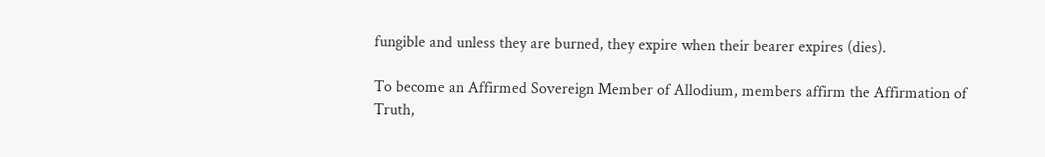fungible and unless they are burned, they expire when their bearer expires (dies).

To become an Affirmed Sovereign Member of Allodium, members affirm the Affirmation of Truth,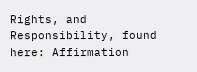Rights, and Responsibility, found here: Affirmation